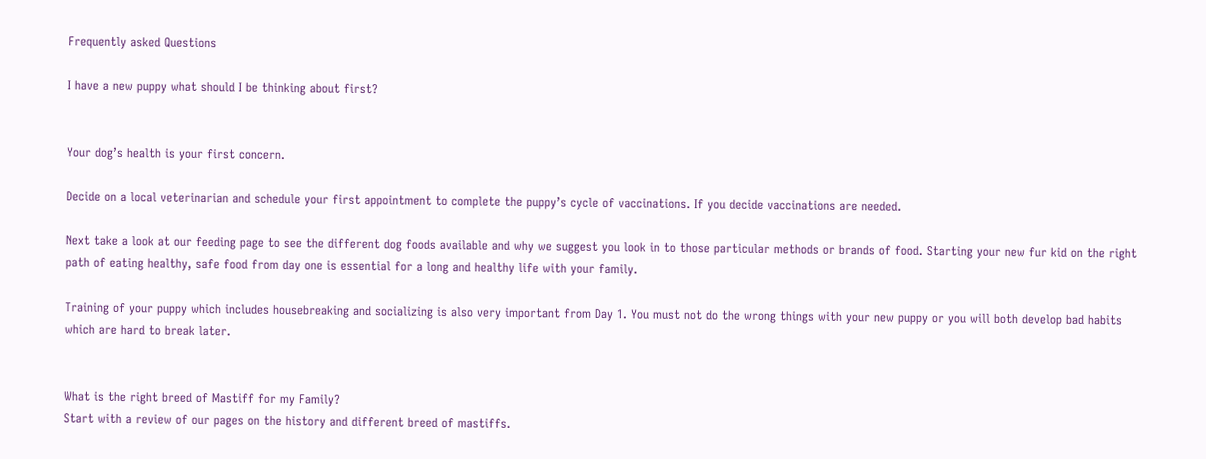Frequently asked Questions

I have a new puppy what should I be thinking about first?


Your dog’s health is your first concern.

Decide on a local veterinarian and schedule your first appointment to complete the puppy’s cycle of vaccinations. If you decide vaccinations are needed.

Next take a look at our feeding page to see the different dog foods available and why we suggest you look in to those particular methods or brands of food. Starting your new fur kid on the right path of eating healthy, safe food from day one is essential for a long and healthy life with your family.

Training of your puppy which includes housebreaking and socializing is also very important from Day 1. You must not do the wrong things with your new puppy or you will both develop bad habits which are hard to break later.


What is the right breed of Mastiff for my Family?
Start with a review of our pages on the history and different breed of mastiffs.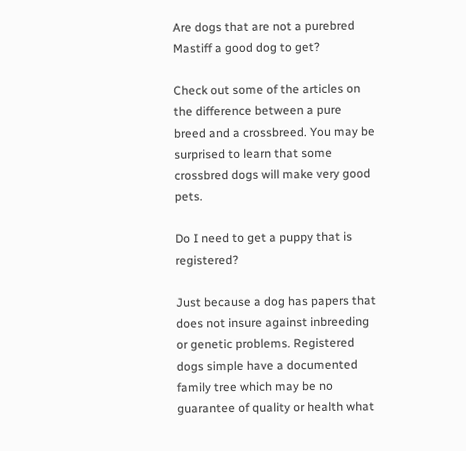Are dogs that are not a purebred Mastiff a good dog to get?

Check out some of the articles on the difference between a pure breed and a crossbreed. You may be surprised to learn that some crossbred dogs will make very good pets.

Do I need to get a puppy that is registered?

Just because a dog has papers that does not insure against inbreeding or genetic problems. Registered dogs simple have a documented family tree which may be no guarantee of quality or health what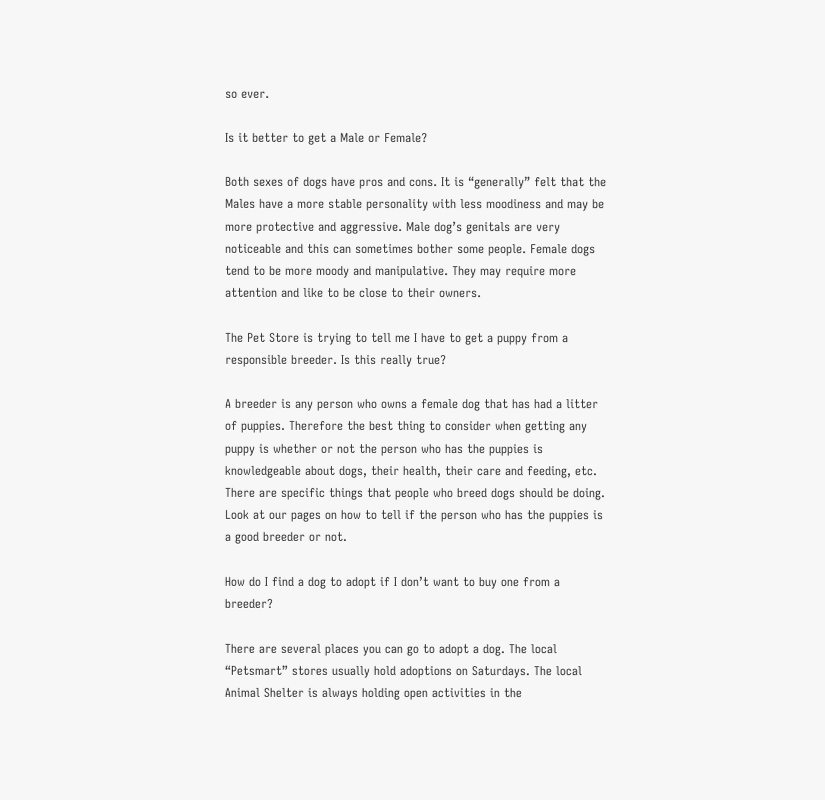so ever.

Is it better to get a Male or Female?

Both sexes of dogs have pros and cons. It is “generally” felt that the Males have a more stable personality with less moodiness and may be more protective and aggressive. Male dog’s genitals are very noticeable and this can sometimes bother some people. Female dogs tend to be more moody and manipulative. They may require more attention and like to be close to their owners.

The Pet Store is trying to tell me I have to get a puppy from a responsible breeder. Is this really true?

A breeder is any person who owns a female dog that has had a litter of puppies. Therefore the best thing to consider when getting any puppy is whether or not the person who has the puppies is knowledgeable about dogs, their health, their care and feeding, etc. There are specific things that people who breed dogs should be doing. Look at our pages on how to tell if the person who has the puppies is a good breeder or not.

How do I find a dog to adopt if I don’t want to buy one from a breeder?

There are several places you can go to adopt a dog. The local “Petsmart” stores usually hold adoptions on Saturdays. The local Animal Shelter is always holding open activities in the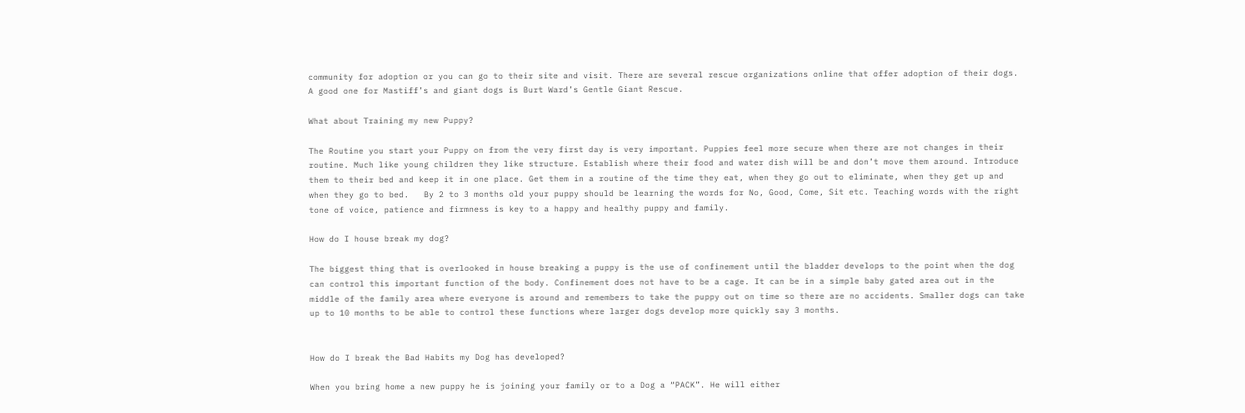community for adoption or you can go to their site and visit. There are several rescue organizations online that offer adoption of their dogs. A good one for Mastiff’s and giant dogs is Burt Ward’s Gentle Giant Rescue.

What about Training my new Puppy?

The Routine you start your Puppy on from the very first day is very important. Puppies feel more secure when there are not changes in their routine. Much like young children they like structure. Establish where their food and water dish will be and don’t move them around. Introduce them to their bed and keep it in one place. Get them in a routine of the time they eat, when they go out to eliminate, when they get up and when they go to bed.   By 2 to 3 months old your puppy should be learning the words for No, Good, Come, Sit etc. Teaching words with the right tone of voice, patience and firmness is key to a happy and healthy puppy and family.

How do I house break my dog?

The biggest thing that is overlooked in house breaking a puppy is the use of confinement until the bladder develops to the point when the dog can control this important function of the body. Confinement does not have to be a cage. It can be in a simple baby gated area out in the middle of the family area where everyone is around and remembers to take the puppy out on time so there are no accidents. Smaller dogs can take up to 10 months to be able to control these functions where larger dogs develop more quickly say 3 months.


How do I break the Bad Habits my Dog has developed?

When you bring home a new puppy he is joining your family or to a Dog a “PACK”. He will either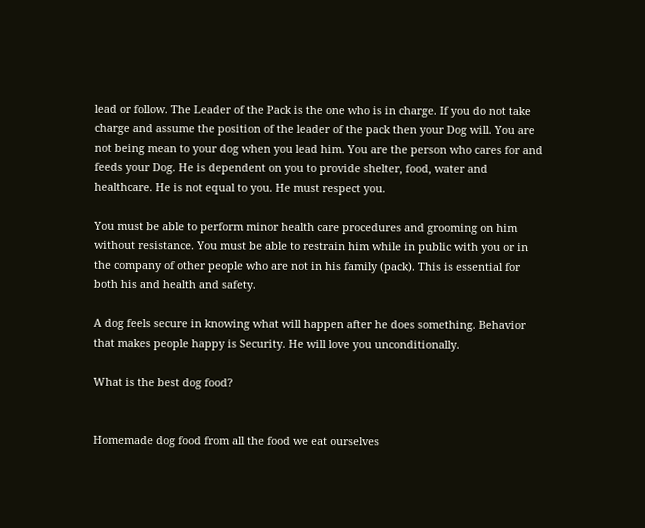lead or follow. The Leader of the Pack is the one who is in charge. If you do not take charge and assume the position of the leader of the pack then your Dog will. You are not being mean to your dog when you lead him. You are the person who cares for and feeds your Dog. He is dependent on you to provide shelter, food, water and healthcare. He is not equal to you. He must respect you.

You must be able to perform minor health care procedures and grooming on him without resistance. You must be able to restrain him while in public with you or in the company of other people who are not in his family (pack). This is essential for both his and health and safety.

A dog feels secure in knowing what will happen after he does something. Behavior that makes people happy is Security. He will love you unconditionally.

What is the best dog food?


Homemade dog food from all the food we eat ourselves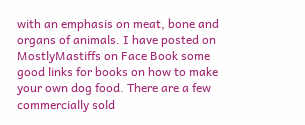with an emphasis on meat, bone and organs of animals. I have posted on MostlyMastiffs on Face Book some good links for books on how to make your own dog food. There are a few commercially sold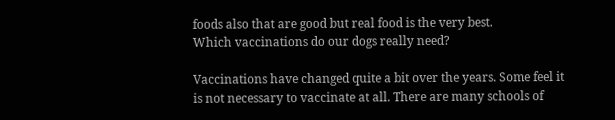foods also that are good but real food is the very best.
Which vaccinations do our dogs really need?

Vaccinations have changed quite a bit over the years. Some feel it is not necessary to vaccinate at all. There are many schools of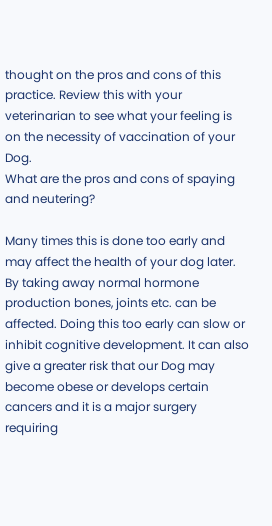thought on the pros and cons of this practice. Review this with your veterinarian to see what your feeling is on the necessity of vaccination of your Dog.
What are the pros and cons of spaying and neutering?

Many times this is done too early and may affect the health of your dog later. By taking away normal hormone production bones, joints etc. can be affected. Doing this too early can slow or inhibit cognitive development. It can also give a greater risk that our Dog may become obese or develops certain cancers and it is a major surgery requiring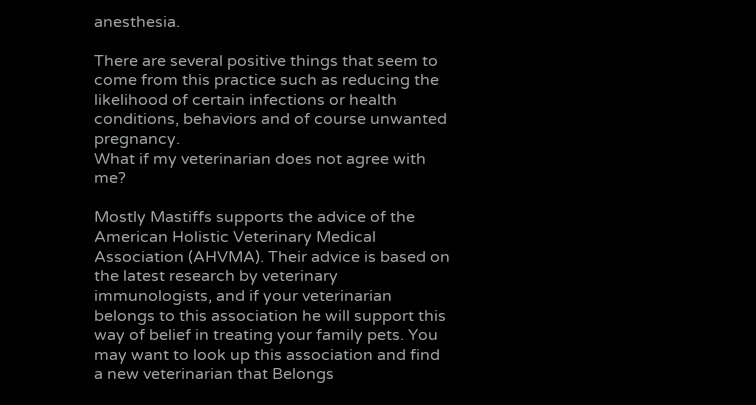anesthesia.

There are several positive things that seem to come from this practice such as reducing the likelihood of certain infections or health conditions, behaviors and of course unwanted pregnancy.
What if my veterinarian does not agree with me?

Mostly Mastiffs supports the advice of the American Holistic Veterinary Medical Association (AHVMA). Their advice is based on the latest research by veterinary immunologists, and if your veterinarian belongs to this association he will support this way of belief in treating your family pets. You may want to look up this association and find a new veterinarian that Belongs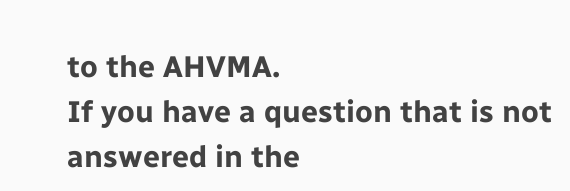to the AHVMA.
If you have a question that is not answered in the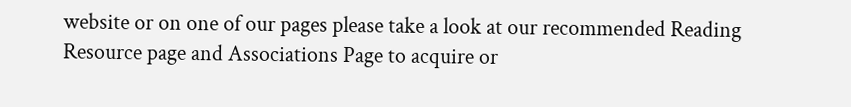website or on one of our pages please take a look at our recommended Reading Resource page and Associations Page to acquire or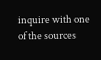inquire with one of the sources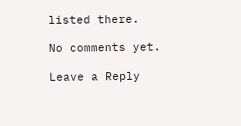listed there.

No comments yet.

Leave a Reply